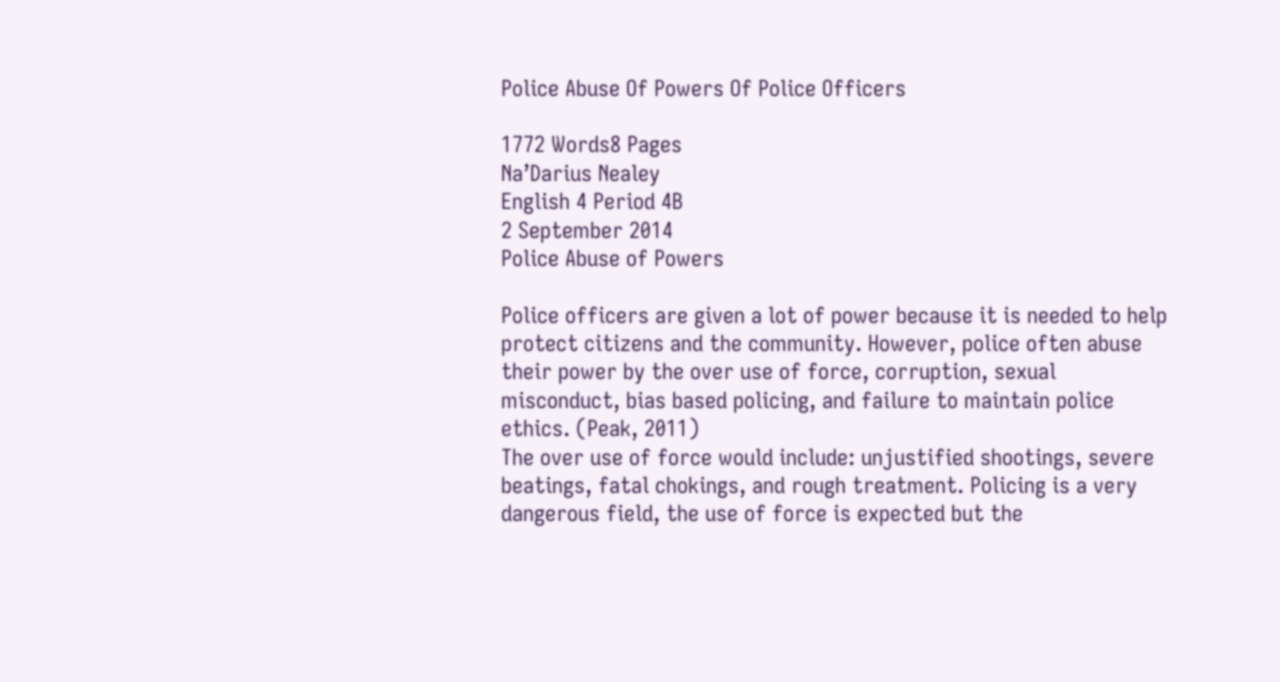Police Abuse Of Powers Of Police Officers

1772 Words8 Pages
Na’Darius Nealey
English 4 Period 4B
2 September 2014
Police Abuse of Powers

Police officers are given a lot of power because it is needed to help protect citizens and the community. However, police often abuse their power by the over use of force, corruption, sexual misconduct, bias based policing, and failure to maintain police ethics. (Peak, 2011)
The over use of force would include: unjustified shootings, severe beatings, fatal chokings, and rough treatment. Policing is a very dangerous field, the use of force is expected but the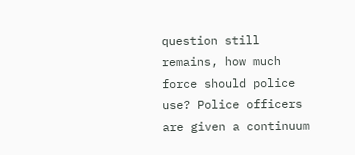question still remains, how much force should police use? Police officers are given a continuum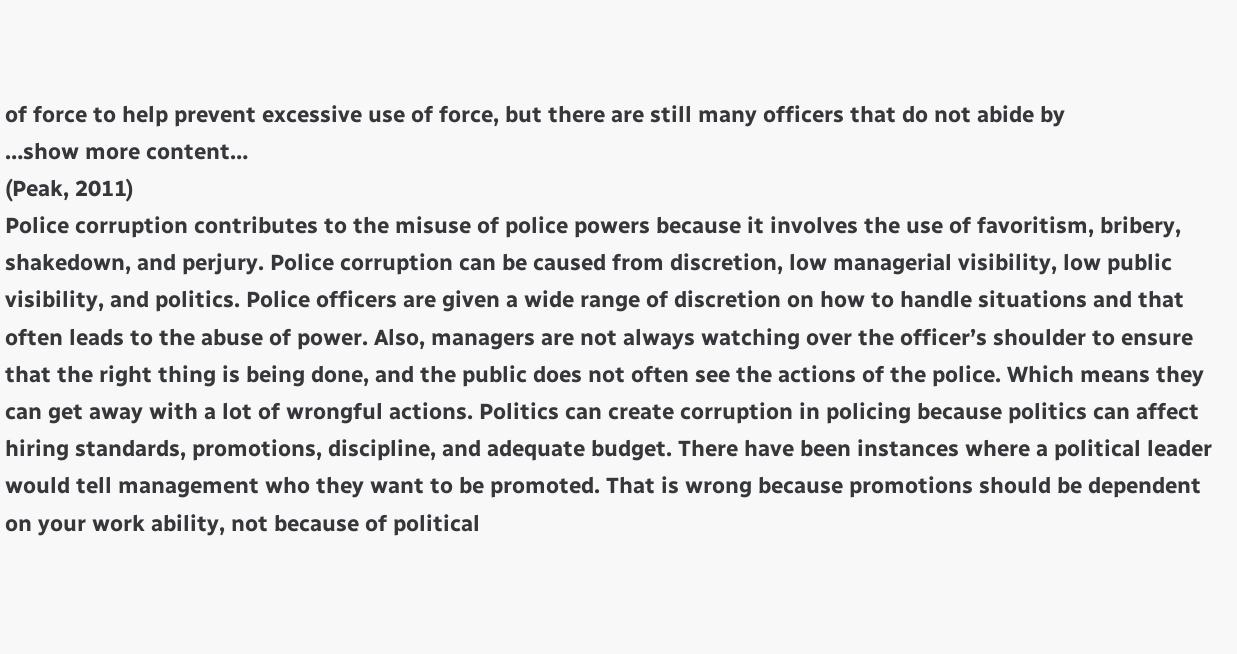of force to help prevent excessive use of force, but there are still many officers that do not abide by
…show more content…
(Peak, 2011)
Police corruption contributes to the misuse of police powers because it involves the use of favoritism, bribery, shakedown, and perjury. Police corruption can be caused from discretion, low managerial visibility, low public visibility, and politics. Police officers are given a wide range of discretion on how to handle situations and that often leads to the abuse of power. Also, managers are not always watching over the officer’s shoulder to ensure that the right thing is being done, and the public does not often see the actions of the police. Which means they can get away with a lot of wrongful actions. Politics can create corruption in policing because politics can affect hiring standards, promotions, discipline, and adequate budget. There have been instances where a political leader would tell management who they want to be promoted. That is wrong because promotions should be dependent on your work ability, not because of political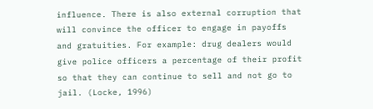influence. There is also external corruption that will convince the officer to engage in payoffs and gratuities. For example: drug dealers would give police officers a percentage of their profit so that they can continue to sell and not go to jail. (Locke, 1996)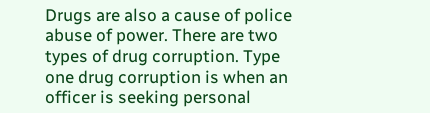Drugs are also a cause of police abuse of power. There are two types of drug corruption. Type one drug corruption is when an officer is seeking personal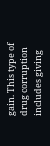gain. This type of drug corruption includes giving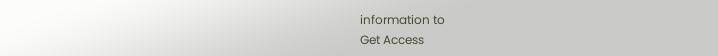information to
Get Access